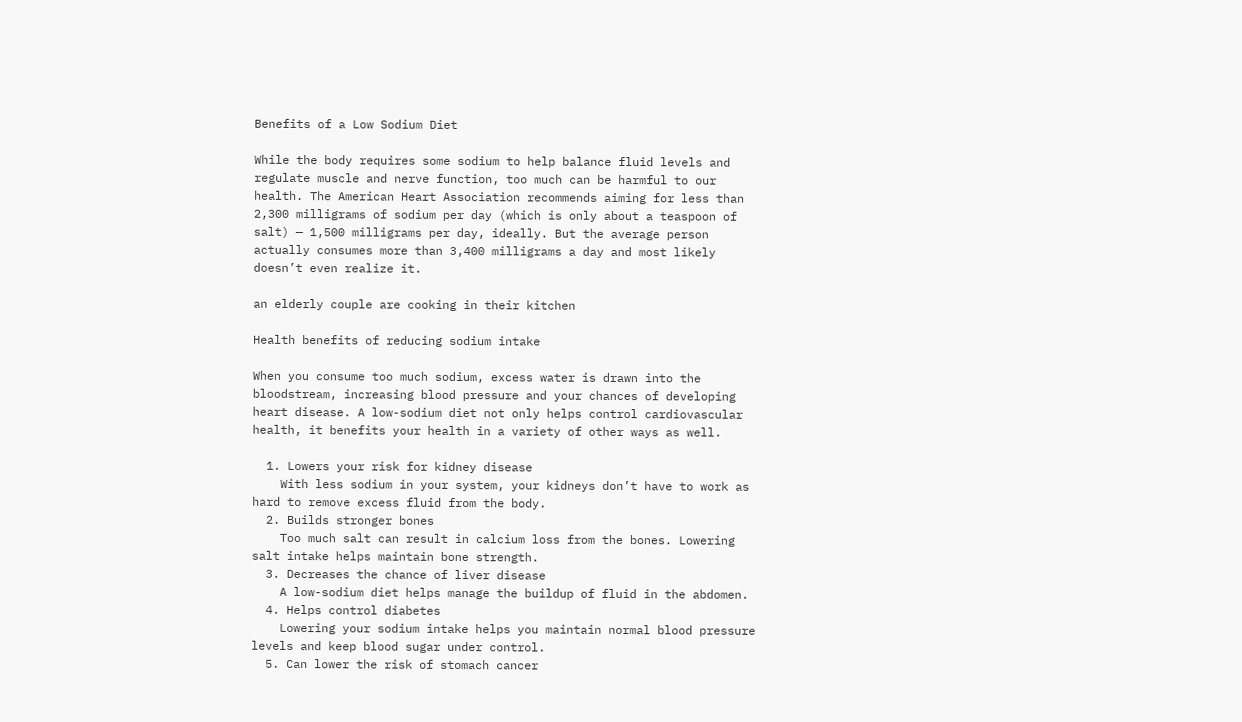Benefits of a Low Sodium Diet

While the body requires some sodium to help balance fluid levels and regulate muscle and nerve function, too much can be harmful to our health. The American Heart Association recommends aiming for less than 2,300 milligrams of sodium per day (which is only about a teaspoon of salt) — 1,500 milligrams per day, ideally. But the average person actually consumes more than 3,400 milligrams a day and most likely doesn’t even realize it.

an elderly couple are cooking in their kitchen

Health benefits of reducing sodium intake

When you consume too much sodium, excess water is drawn into the bloodstream, increasing blood pressure and your chances of developing heart disease. A low-sodium diet not only helps control cardiovascular health, it benefits your health in a variety of other ways as well.

  1. Lowers your risk for kidney disease
    With less sodium in your system, your kidneys don’t have to work as hard to remove excess fluid from the body.
  2. Builds stronger bones
    Too much salt can result in calcium loss from the bones. Lowering salt intake helps maintain bone strength.
  3. Decreases the chance of liver disease
    A low-sodium diet helps manage the buildup of fluid in the abdomen.
  4. Helps control diabetes
    Lowering your sodium intake helps you maintain normal blood pressure levels and keep blood sugar under control.
  5. Can lower the risk of stomach cancer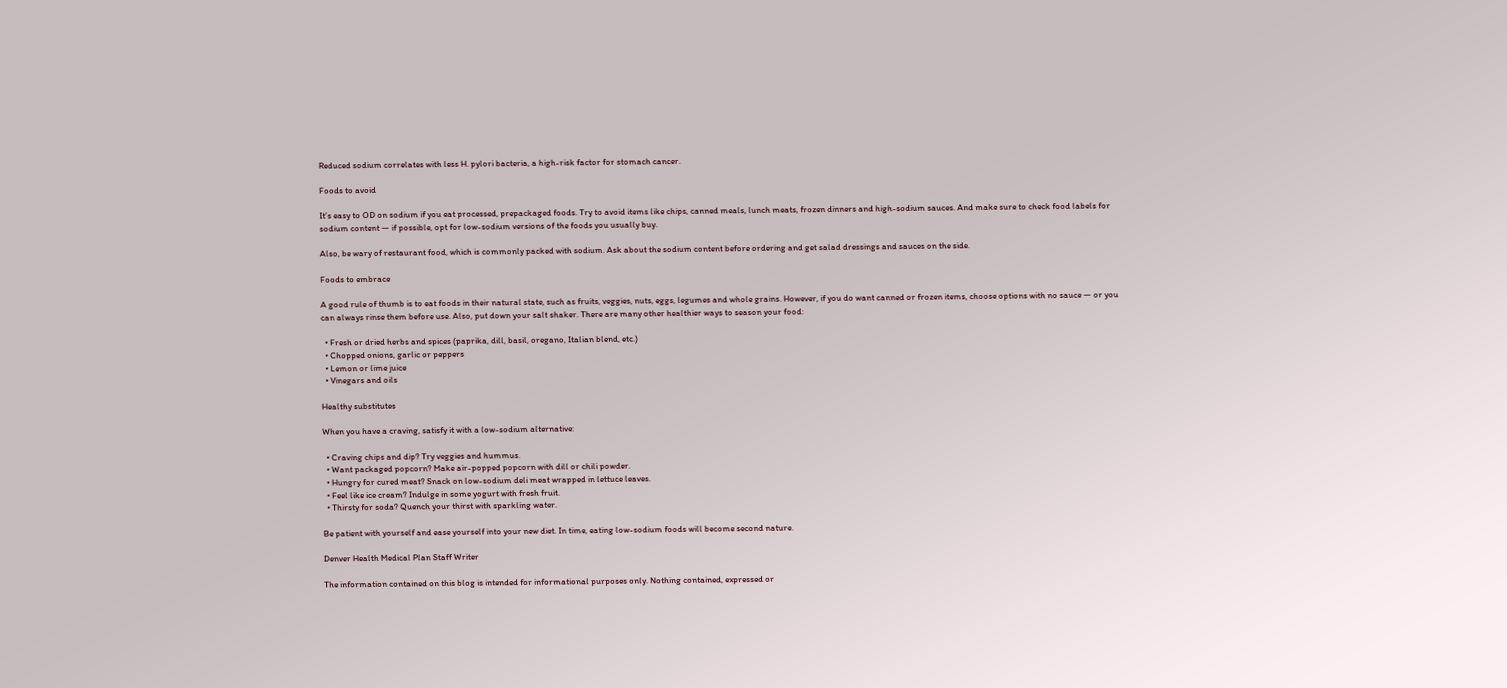Reduced sodium correlates with less H. pylori bacteria, a high-risk factor for stomach cancer.

Foods to avoid

It’s easy to OD on sodium if you eat processed, prepackaged foods. Try to avoid items like chips, canned meals, lunch meats, frozen dinners and high-sodium sauces. And make sure to check food labels for sodium content — if possible, opt for low-sodium versions of the foods you usually buy.

Also, be wary of restaurant food, which is commonly packed with sodium. Ask about the sodium content before ordering and get salad dressings and sauces on the side.

Foods to embrace

A good rule of thumb is to eat foods in their natural state, such as fruits, veggies, nuts, eggs, legumes and whole grains. However, if you do want canned or frozen items, choose options with no sauce — or you can always rinse them before use. Also, put down your salt shaker. There are many other healthier ways to season your food:

  • Fresh or dried herbs and spices (paprika, dill, basil, oregano, Italian blend, etc.)
  • Chopped onions, garlic or peppers
  • Lemon or lime juice
  • Vinegars and oils

Healthy substitutes

When you have a craving, satisfy it with a low-sodium alternative:

  • Craving chips and dip? Try veggies and hummus.
  • Want packaged popcorn? Make air-popped popcorn with dill or chili powder.
  • Hungry for cured meat? Snack on low-sodium deli meat wrapped in lettuce leaves.
  • Feel like ice cream? Indulge in some yogurt with fresh fruit.
  • Thirsty for soda? Quench your thirst with sparkling water.

Be patient with yourself and ease yourself into your new diet. In time, eating low-sodium foods will become second nature.

Denver Health Medical Plan Staff Writer

The information contained on this blog is intended for informational purposes only. Nothing contained, expressed or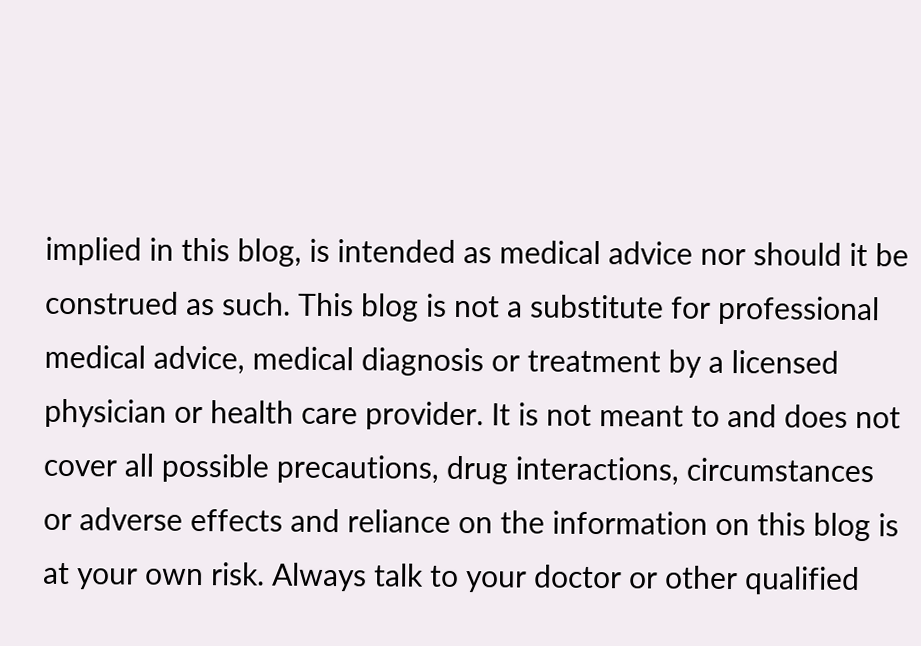implied in this blog, is intended as medical advice nor should it be construed as such. This blog is not a substitute for professional medical advice, medical diagnosis or treatment by a licensed physician or health care provider. It is not meant to and does not cover all possible precautions, drug interactions, circumstances or adverse effects and reliance on the information on this blog is at your own risk. Always talk to your doctor or other qualified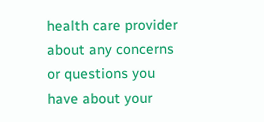health care provider about any concerns or questions you have about your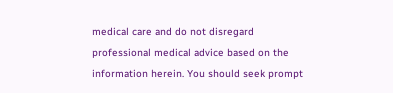medical care and do not disregard professional medical advice based on the information herein. You should seek prompt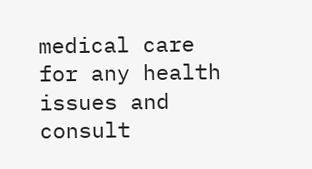medical care for any health issues and consult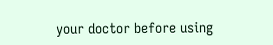your doctor before using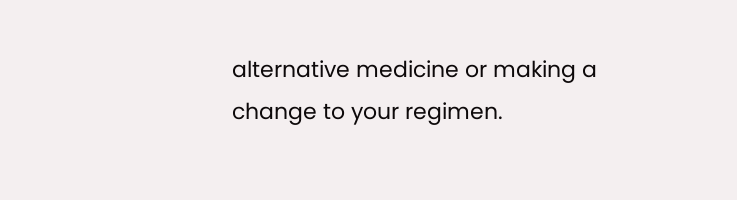alternative medicine or making a change to your regimen.